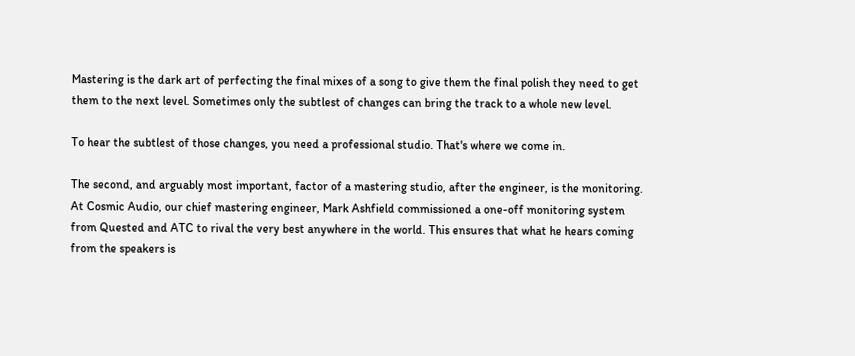Mastering is the dark art of perfecting the final mixes of a song to give them the final polish they need to get them to the next level. Sometimes only the subtlest of changes can bring the track to a whole new level.

To hear the subtlest of those changes, you need a professional studio. That's where we come in.

The second, and arguably most important, factor of a mastering studio, after the engineer, is the monitoring. At Cosmic Audio, our chief mastering engineer, Mark Ashfield commissioned a one-off monitoring system from Quested and ATC to rival the very best anywhere in the world. This ensures that what he hears coming from the speakers is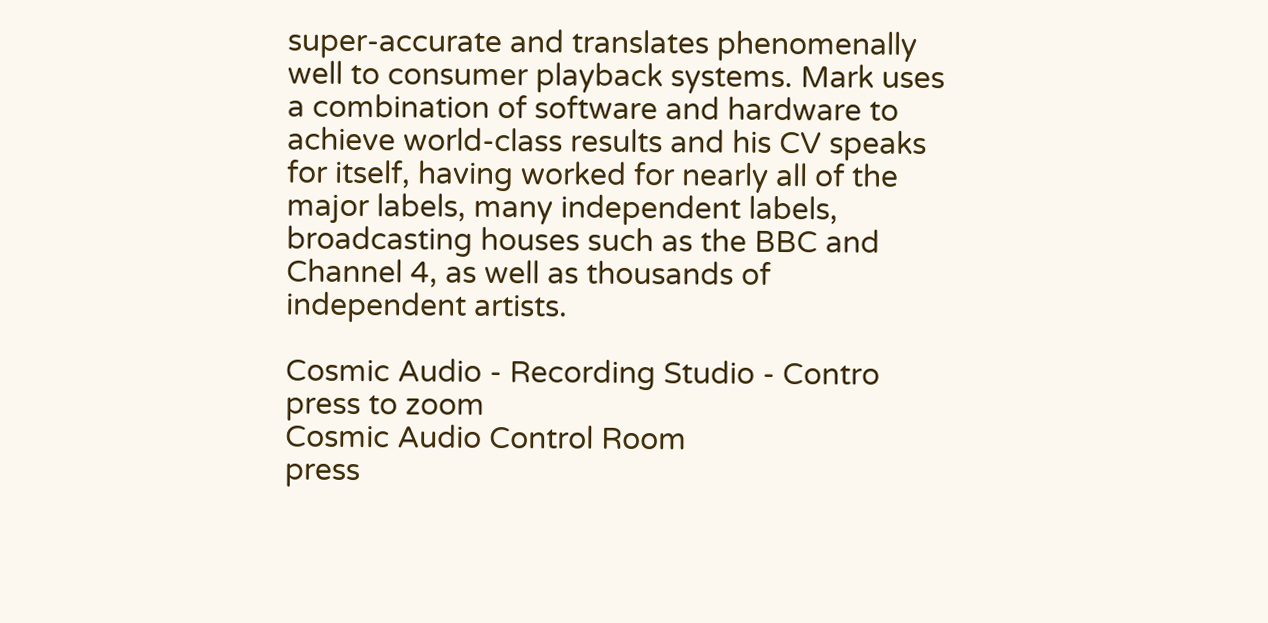super-accurate and translates phenomenally well to consumer playback systems. Mark uses a combination of software and hardware to achieve world-class results and his CV speaks for itself, having worked for nearly all of the major labels, many independent labels, broadcasting houses such as the BBC and Channel 4, as well as thousands of independent artists.

Cosmic Audio - Recording Studio - Contro
press to zoom
Cosmic Audio Control Room
press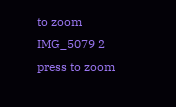to zoom
IMG_5079 2
press to zoom